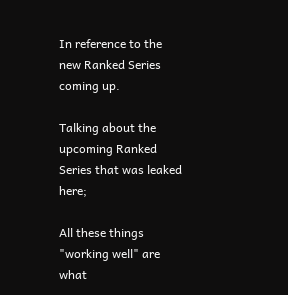In reference to the new Ranked Series coming up.

Talking about the upcoming Ranked Series that was leaked here;

All these things "working well" are what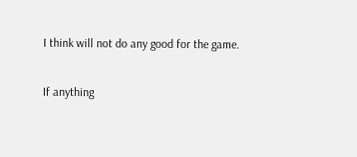I think will not do any good for the game.

If anything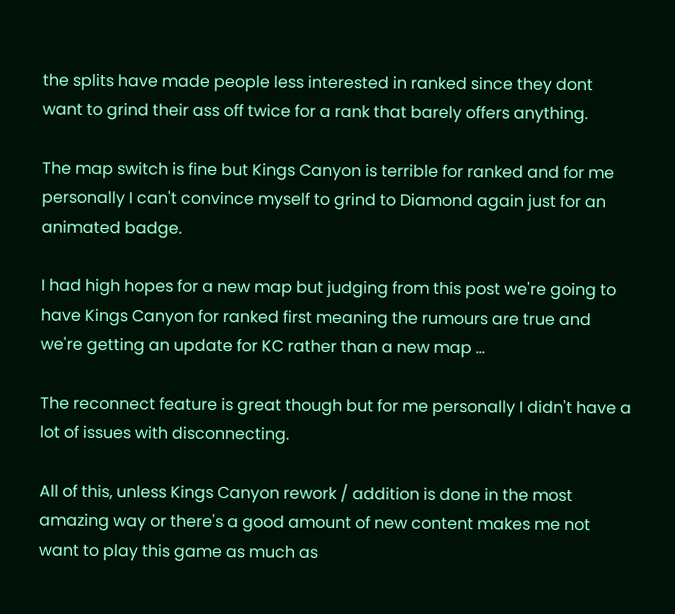the splits have made people less interested in ranked since they dont want to grind their ass off twice for a rank that barely offers anything.

The map switch is fine but Kings Canyon is terrible for ranked and for me personally I can't convince myself to grind to Diamond again just for an animated badge.

I had high hopes for a new map but judging from this post we're going to have Kings Canyon for ranked first meaning the rumours are true and we're getting an update for KC rather than a new map …

The reconnect feature is great though but for me personally I didn't have a lot of issues with disconnecting.

All of this, unless Kings Canyon rework / addition is done in the most amazing way or there's a good amount of new content makes me not want to play this game as much as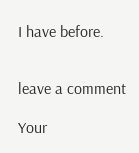I have before.


leave a comment

Your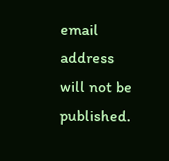email address will not be published.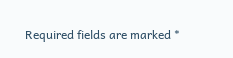Required fields are marked *